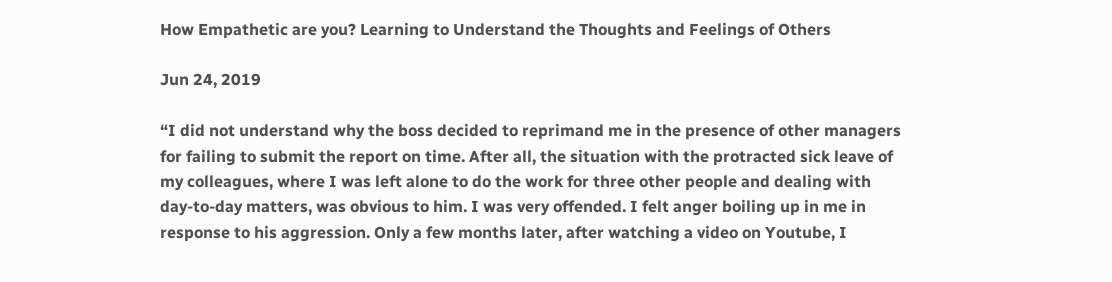How Empathetic are you? Learning to Understand the Thoughts and Feelings of Others

Jun 24, 2019

“I did not understand why the boss decided to reprimand me in the presence of other managers for failing to submit the report on time. After all, the situation with the protracted sick leave of my colleagues, where I was left alone to do the work for three other people and dealing with day-to-day matters, was obvious to him. I was very offended. I felt anger boiling up in me in response to his aggression. Only a few months later, after watching a video on Youtube, I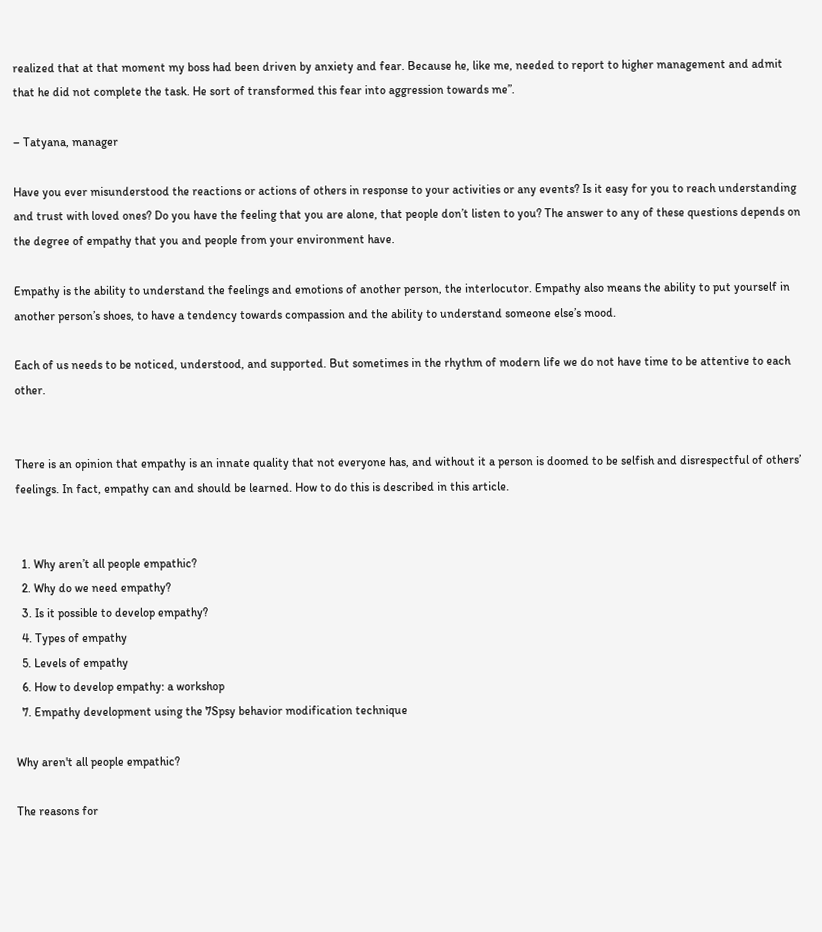realized that at that moment my boss had been driven by anxiety and fear. Because he, like me, needed to report to higher management and admit that he did not complete the task. He sort of transformed this fear into aggression towards me”.

– Tatyana, manager

Have you ever misunderstood the reactions or actions of others in response to your activities or any events? Is it easy for you to reach understanding and trust with loved ones? Do you have the feeling that you are alone, that people don’t listen to you? The answer to any of these questions depends on the degree of empathy that you and people from your environment have.

Empathy is the ability to understand the feelings and emotions of another person, the interlocutor. Empathy also means the ability to put yourself in another person’s shoes, to have a tendency towards compassion and the ability to understand someone else’s mood.

Each of us needs to be noticed, understood, and supported. But sometimes in the rhythm of modern life we do not have time to be attentive to each other.


There is an opinion that empathy is an innate quality that not everyone has, and without it a person is doomed to be selfish and disrespectful of others’ feelings. In fact, empathy can and should be learned. How to do this is described in this article.


  1. Why aren’t all people empathic?
  2. Why do we need empathy?
  3. Is it possible to develop empathy?
  4. Types of empathy
  5. Levels of empathy
  6. How to develop empathy: a workshop
  7. Empathy development using the 7Spsy behavior modification technique

Why aren't all people empathic?

The reasons for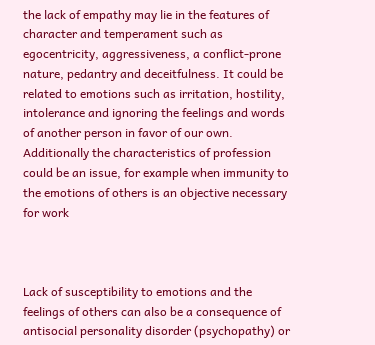the lack of empathy may lie in the features of character and temperament such as egocentricity, aggressiveness, a conflict-prone nature, pedantry and deceitfulness. It could be related to emotions such as irritation, hostility, intolerance and ignoring the feelings and words of another person in favor of our own. Additionally the characteristics of profession could be an issue, for example when immunity to the emotions of others is an objective necessary for work



Lack of susceptibility to emotions and the feelings of others can also be a consequence of antisocial personality disorder (psychopathy) or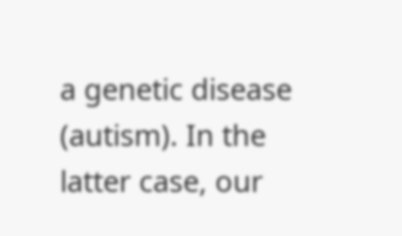a genetic disease (autism). In the latter case, our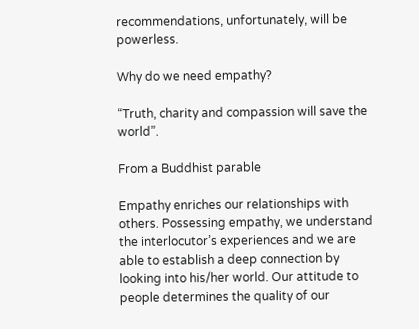recommendations, unfortunately, will be powerless.

Why do we need empathy?

“Truth, charity and compassion will save the world”.

From a Buddhist parable

Empathy enriches our relationships with others. Possessing empathy, we understand the interlocutor’s experiences and we are able to establish a deep connection by looking into his/her world. Our attitude to people determines the quality of our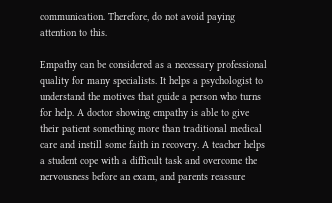communication. Therefore, do not avoid paying attention to this.

Empathy can be considered as a necessary professional quality for many specialists. It helps a psychologist to understand the motives that guide a person who turns for help. A doctor showing empathy is able to give their patient something more than traditional medical care and instill some faith in recovery. A teacher helps a student cope with a difficult task and overcome the nervousness before an exam, and parents reassure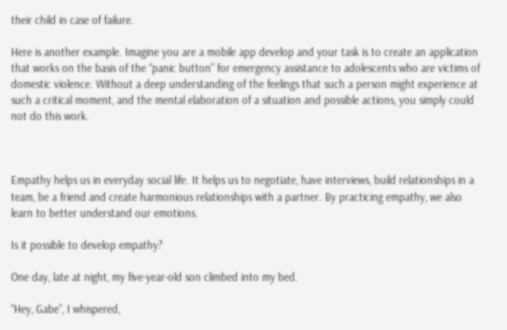their child in case of failure.

Here is another example. Imagine you are a mobile app develop and your task is to create an application that works on the basis of the “panic button” for emergency assistance to adolescents who are victims of domestic violence. Without a deep understanding of the feelings that such a person might experience at such a critical moment, and the mental elaboration of a situation and possible actions, you simply could not do this work.



Empathy helps us in everyday social life. It helps us to negotiate, have interviews, build relationships in a team, be a friend and create harmonious relationships with a partner. By practicing empathy, we also learn to better understand our emotions.

Is it possible to develop empathy?

One day, late at night, my five-year-old son climbed into my bed.

“Hey, Gabe”, I whispered,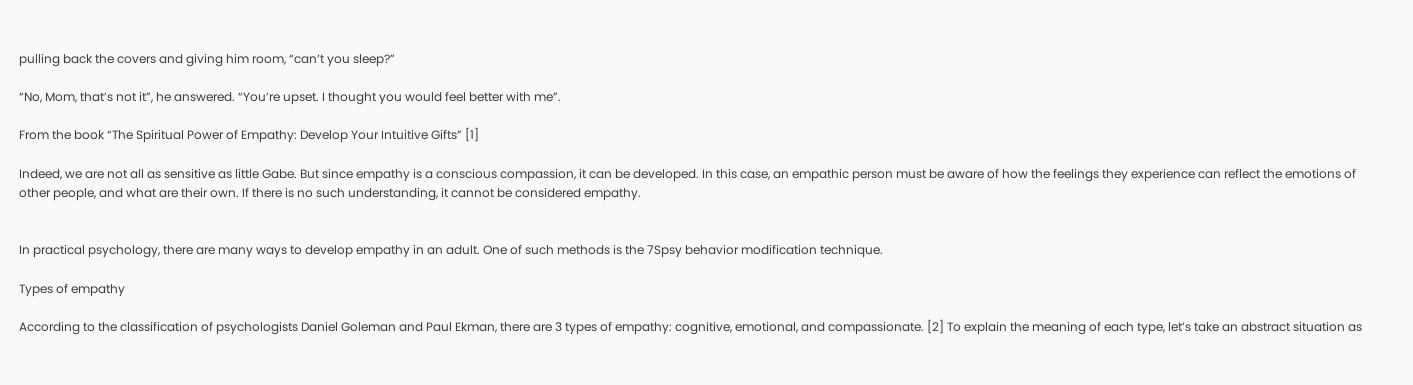pulling back the covers and giving him room, “can’t you sleep?”

“No, Mom, that’s not it”, he answered. “You’re upset. I thought you would feel better with me”.

From the book “The Spiritual Power of Empathy: Develop Your Intuitive Gifts” [1]

Indeed, we are not all as sensitive as little Gabe. But since empathy is a conscious compassion, it can be developed. In this case, an empathic person must be aware of how the feelings they experience can reflect the emotions of other people, and what are their own. If there is no such understanding, it cannot be considered empathy.


In practical psychology, there are many ways to develop empathy in an adult. One of such methods is the 7Spsy behavior modification technique.

Types of empathy

According to the classification of psychologists Daniel Goleman and Paul Ekman, there are 3 types of empathy: cognitive, emotional, and compassionate. [2] To explain the meaning of each type, let’s take an abstract situation as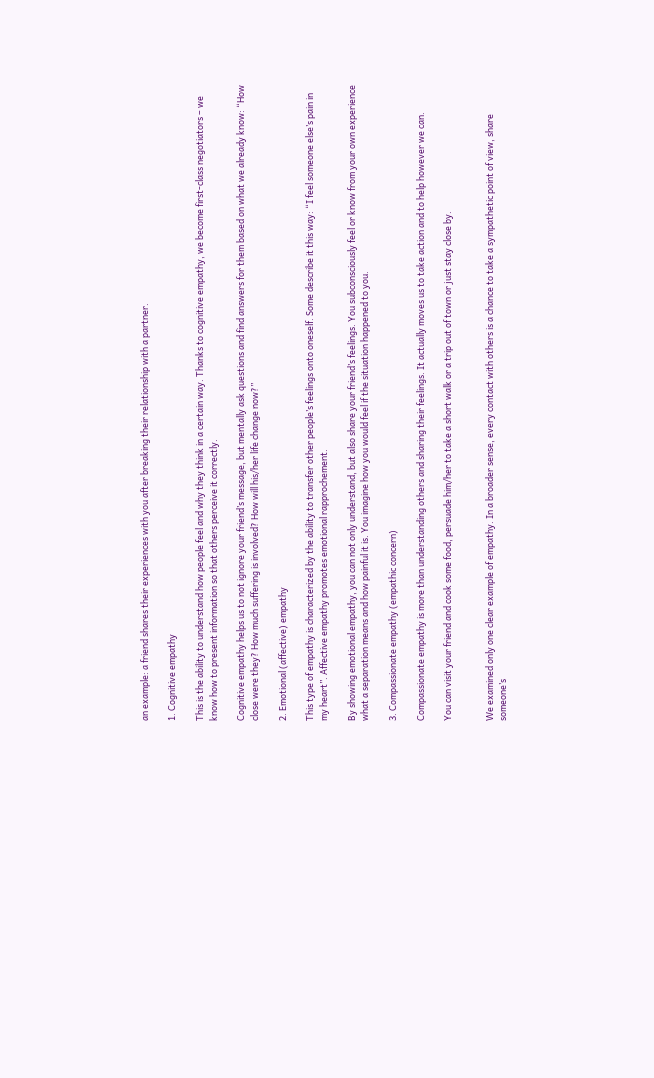an example: a friend shares their experiences with you after breaking their relationship with a partner.

1. Cognitive empathy

This is the ability to understand how people feel and why they think in a certain way. Thanks to cognitive empathy, we become first-class negotiators – we know how to present information so that others perceive it correctly.

Cognitive empathy helps us to not ignore your friend’s message, but mentally ask questions and find answers for them based on what we already know: “How close were they? How much suffering is involved? How will his/her life change now?”

2. Emotional (affective) empathy

This type of empathy is characterized by the ability to transfer other people’s feelings onto oneself. Some describe it this way: “I feel someone else’s pain in my heart”. Affective empathy promotes emotional rapprochement.

By showing emotional empathy, you can not only understand, but also share your friend’s feelings. You subconsciously feel or know from your own experience what a separation means and how painful it is. You imagine how you would feel if the situation happened to you.

3. Compassionate empathy (empathic concern)

Compassionate empathy is more than understanding others and sharing their feelings. It actually moves us to take action and to help however we can.

You can visit your friend and cook some food, persuade him/her to take a short walk or a trip out of town or just stay close by.


We examined only one clear example of empathy. In a broader sense, every contact with others is a chance to take a sympathetic point of view, share someone’s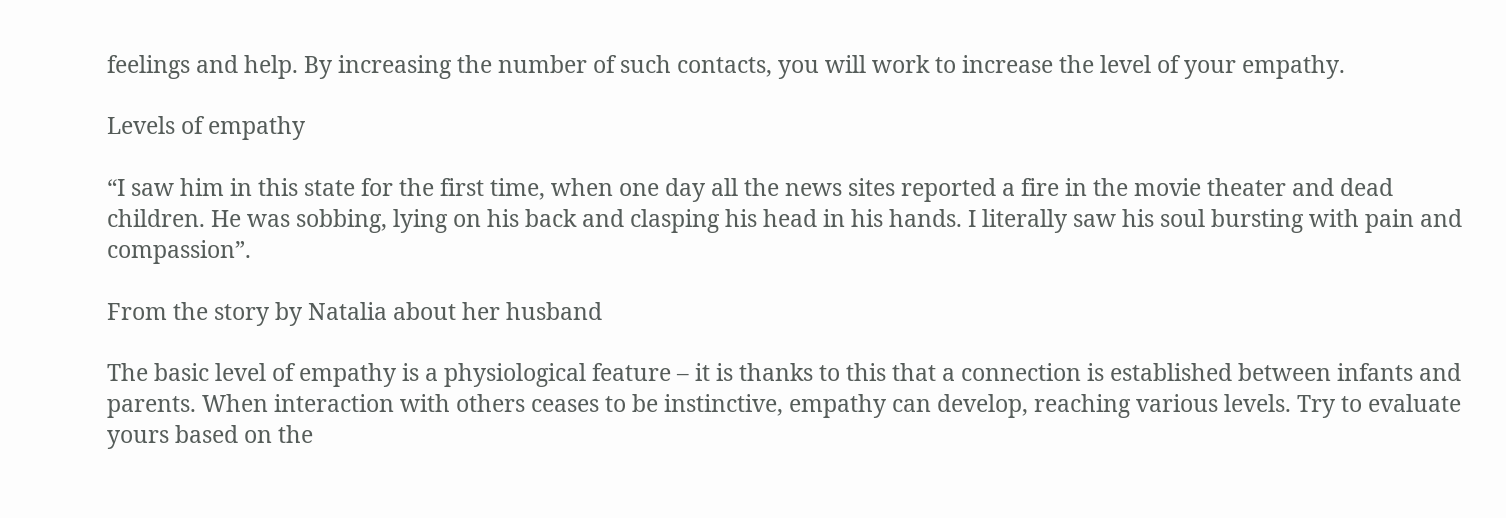feelings and help. By increasing the number of such contacts, you will work to increase the level of your empathy.

Levels of empathy

“I saw him in this state for the first time, when one day all the news sites reported a fire in the movie theater and dead children. He was sobbing, lying on his back and clasping his head in his hands. I literally saw his soul bursting with pain and compassion”.

From the story by Natalia about her husband

The basic level of empathy is a physiological feature – it is thanks to this that a connection is established between infants and parents. When interaction with others ceases to be instinctive, empathy can develop, reaching various levels. Try to evaluate yours based on the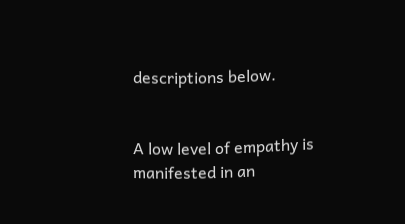descriptions below.


A low level of empathy is manifested in an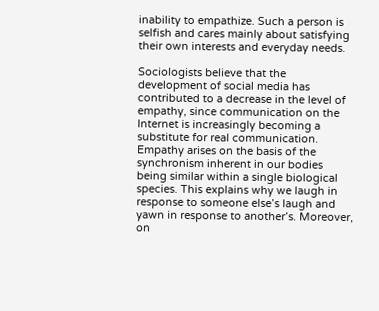inability to empathize. Such a person is selfish and cares mainly about satisfying their own interests and everyday needs.

Sociologists believe that the development of social media has contributed to a decrease in the level of empathy, since communication on the Internet is increasingly becoming a substitute for real communication. Empathy arises on the basis of the synchronism inherent in our bodies being similar within a single biological species. This explains why we laugh in response to someone else’s laugh and yawn in response to another’s. Moreover, on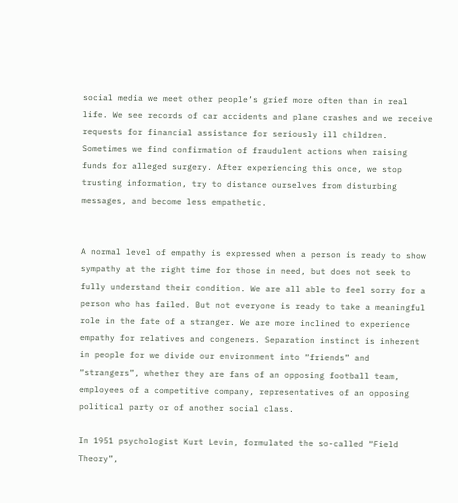social media we meet other people’s grief more often than in real life. We see records of car accidents and plane crashes and we receive requests for financial assistance for seriously ill children. Sometimes we find confirmation of fraudulent actions when raising funds for alleged surgery. After experiencing this once, we stop trusting information, try to distance ourselves from disturbing messages, and become less empathetic.


A normal level of empathy is expressed when a person is ready to show sympathy at the right time for those in need, but does not seek to fully understand their condition. We are all able to feel sorry for a person who has failed. But not everyone is ready to take a meaningful role in the fate of a stranger. We are more inclined to experience empathy for relatives and congeners. Separation instinct is inherent in people for we divide our environment into “friends” and “strangers”, whether they are fans of an opposing football team, employees of a competitive company, representatives of an opposing political party or of another social class.

In 1951 psychologist Kurt Levin, formulated the so-called “Field Theory”,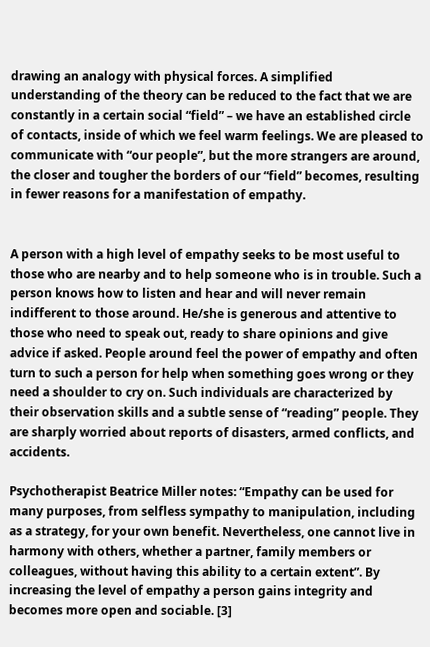drawing an analogy with physical forces. A simplified understanding of the theory can be reduced to the fact that we are constantly in a certain social “field” – we have an established circle of contacts, inside of which we feel warm feelings. We are pleased to communicate with “our people”, but the more strangers are around, the closer and tougher the borders of our “field” becomes, resulting in fewer reasons for a manifestation of empathy.


A person with a high level of empathy seeks to be most useful to those who are nearby and to help someone who is in trouble. Such a person knows how to listen and hear and will never remain indifferent to those around. He/she is generous and attentive to those who need to speak out, ready to share opinions and give advice if asked. People around feel the power of empathy and often turn to such a person for help when something goes wrong or they need a shoulder to cry on. Such individuals are characterized by their observation skills and a subtle sense of “reading” people. They are sharply worried about reports of disasters, armed conflicts, and accidents.

Psychotherapist Beatrice Miller notes: “Empathy can be used for many purposes, from selfless sympathy to manipulation, including as a strategy, for your own benefit. Nevertheless, one cannot live in harmony with others, whether a partner, family members or colleagues, without having this ability to a certain extent”. By increasing the level of empathy a person gains integrity and becomes more open and sociable. [3]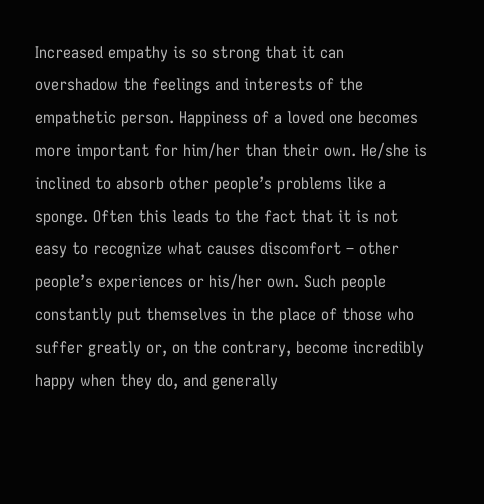Increased empathy is so strong that it can overshadow the feelings and interests of the empathetic person. Happiness of a loved one becomes more important for him/her than their own. He/she is inclined to absorb other people’s problems like a sponge. Often this leads to the fact that it is not easy to recognize what causes discomfort – other people’s experiences or his/her own. Such people constantly put themselves in the place of those who suffer greatly or, on the contrary, become incredibly happy when they do, and generally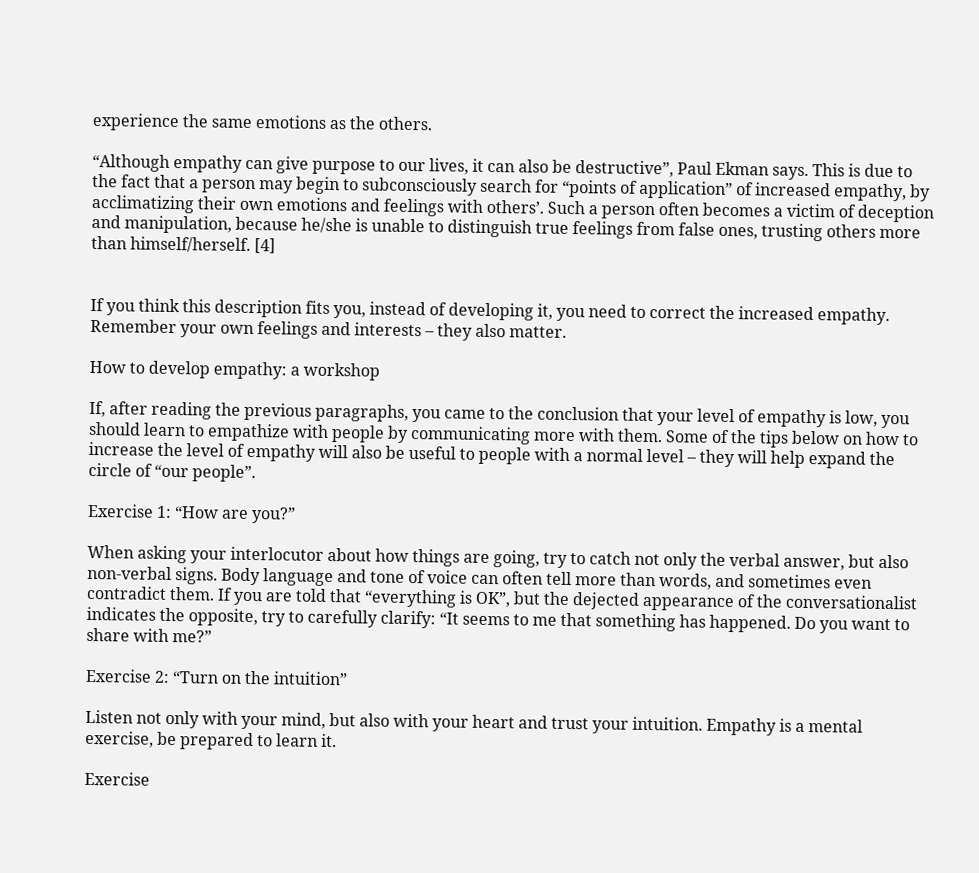experience the same emotions as the others.

“Although empathy can give purpose to our lives, it can also be destructive”, Paul Ekman says. This is due to the fact that a person may begin to subconsciously search for “points of application” of increased empathy, by acclimatizing their own emotions and feelings with others’. Such a person often becomes a victim of deception and manipulation, because he/she is unable to distinguish true feelings from false ones, trusting others more than himself/herself. [4]


If you think this description fits you, instead of developing it, you need to correct the increased empathy. Remember your own feelings and interests – they also matter.

How to develop empathy: a workshop

If, after reading the previous paragraphs, you came to the conclusion that your level of empathy is low, you should learn to empathize with people by communicating more with them. Some of the tips below on how to increase the level of empathy will also be useful to people with a normal level – they will help expand the circle of “our people”.

Exercise 1: “How are you?”

When asking your interlocutor about how things are going, try to catch not only the verbal answer, but also non-verbal signs. Body language and tone of voice can often tell more than words, and sometimes even contradict them. If you are told that “everything is OK”, but the dejected appearance of the conversationalist indicates the opposite, try to carefully clarify: “It seems to me that something has happened. Do you want to share with me?”

Exercise 2: “Turn on the intuition”

Listen not only with your mind, but also with your heart and trust your intuition. Empathy is a mental exercise, be prepared to learn it.

Exercise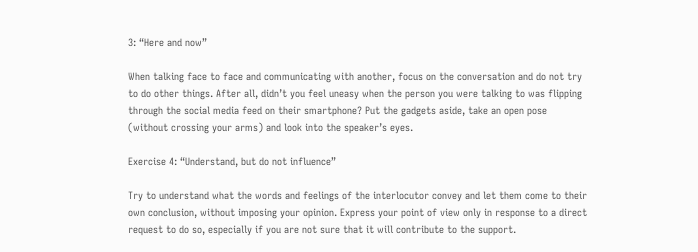3: “Here and now”

When talking face to face and communicating with another, focus on the conversation and do not try to do other things. After all, didn’t you feel uneasy when the person you were talking to was flipping through the social media feed on their smartphone? Put the gadgets aside, take an open pose (without crossing your arms) and look into the speaker’s eyes.

Exercise 4: “Understand, but do not influence”

Try to understand what the words and feelings of the interlocutor convey and let them come to their own conclusion, without imposing your opinion. Express your point of view only in response to a direct request to do so, especially if you are not sure that it will contribute to the support.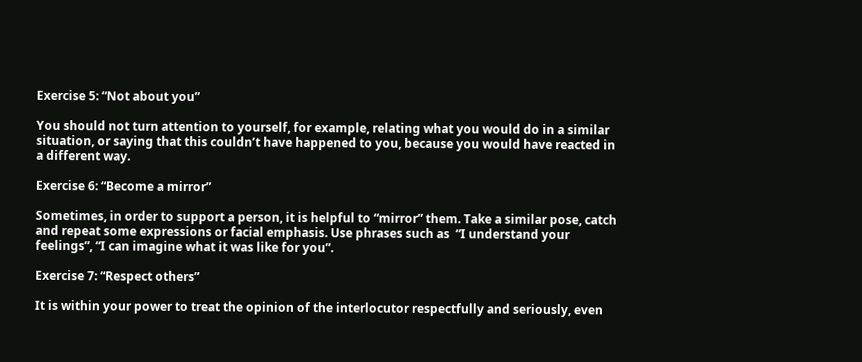Exercise 5: “Not about you”

You should not turn attention to yourself, for example, relating what you would do in a similar situation, or saying that this couldn’t have happened to you, because you would have reacted in a different way.

Exercise 6: “Become a mirror”

Sometimes, in order to support a person, it is helpful to “mirror” them. Take a similar pose, catch and repeat some expressions or facial emphasis. Use phrases such as  “I understand your feelings”, “I can imagine what it was like for you”.

Exercise 7: “Respect others”

It is within your power to treat the opinion of the interlocutor respectfully and seriously, even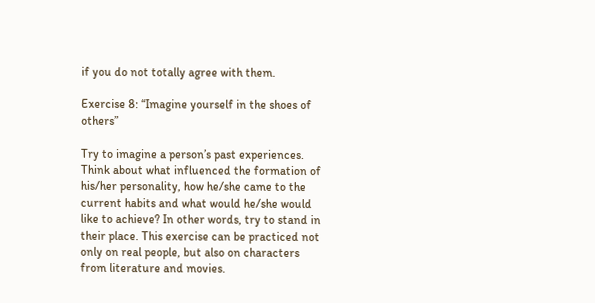if you do not totally agree with them.

Exercise 8: “Imagine yourself in the shoes of others”

Try to imagine a person’s past experiences. Think about what influenced the formation of his/her personality, how he/she came to the current habits and what would he/she would like to achieve? In other words, try to stand in their place. This exercise can be practiced not only on real people, but also on characters from literature and movies.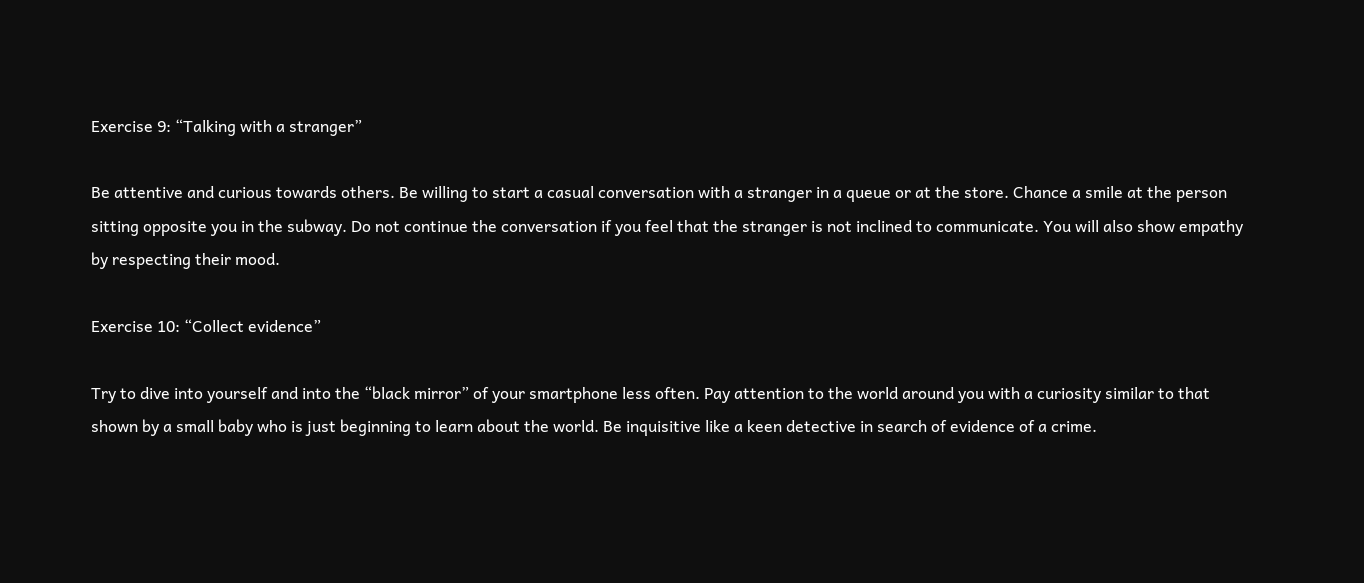Exercise 9: “Talking with a stranger”

Be attentive and curious towards others. Be willing to start a casual conversation with a stranger in a queue or at the store. Chance a smile at the person sitting opposite you in the subway. Do not continue the conversation if you feel that the stranger is not inclined to communicate. You will also show empathy by respecting their mood.

Exercise 10: “Collect evidence”

Try to dive into yourself and into the “black mirror” of your smartphone less often. Pay attention to the world around you with a curiosity similar to that shown by a small baby who is just beginning to learn about the world. Be inquisitive like a keen detective in search of evidence of a crime.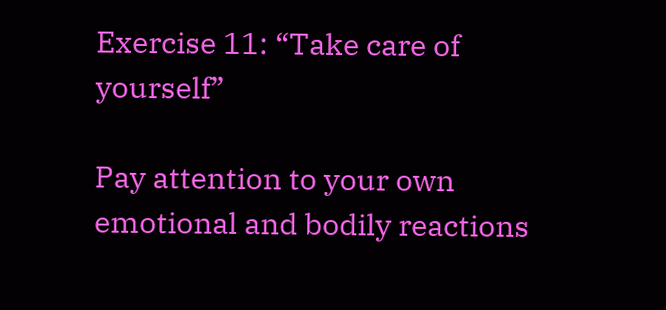Exercise 11: “Take care of yourself”

Pay attention to your own emotional and bodily reactions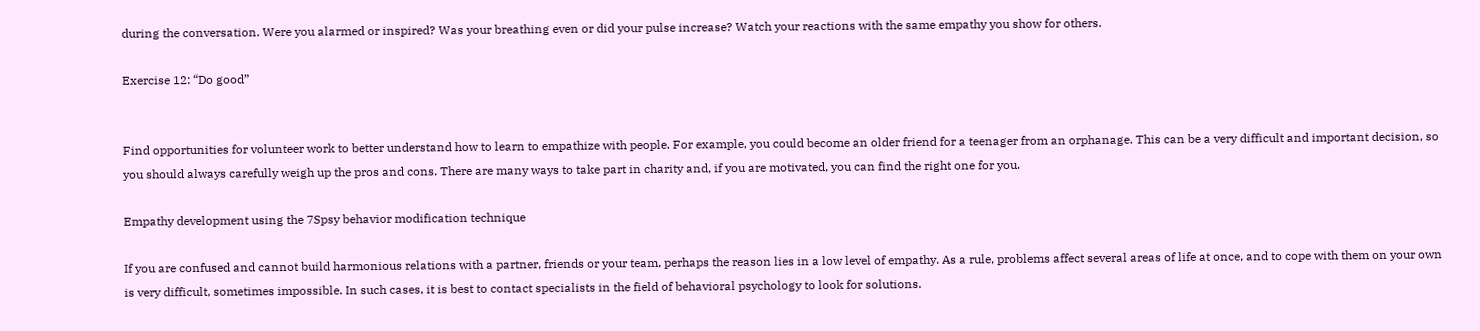during the conversation. Were you alarmed or inspired? Was your breathing even or did your pulse increase? Watch your reactions with the same empathy you show for others.

Exercise 12: “Do good”


Find opportunities for volunteer work to better understand how to learn to empathize with people. For example, you could become an older friend for a teenager from an orphanage. This can be a very difficult and important decision, so you should always carefully weigh up the pros and cons. There are many ways to take part in charity and, if you are motivated, you can find the right one for you.

Empathy development using the 7Spsy behavior modification technique

If you are confused and cannot build harmonious relations with a partner, friends or your team, perhaps the reason lies in a low level of empathy. As a rule, problems affect several areas of life at once, and to cope with them on your own is very difficult, sometimes impossible. In such cases, it is best to contact specialists in the field of behavioral psychology to look for solutions.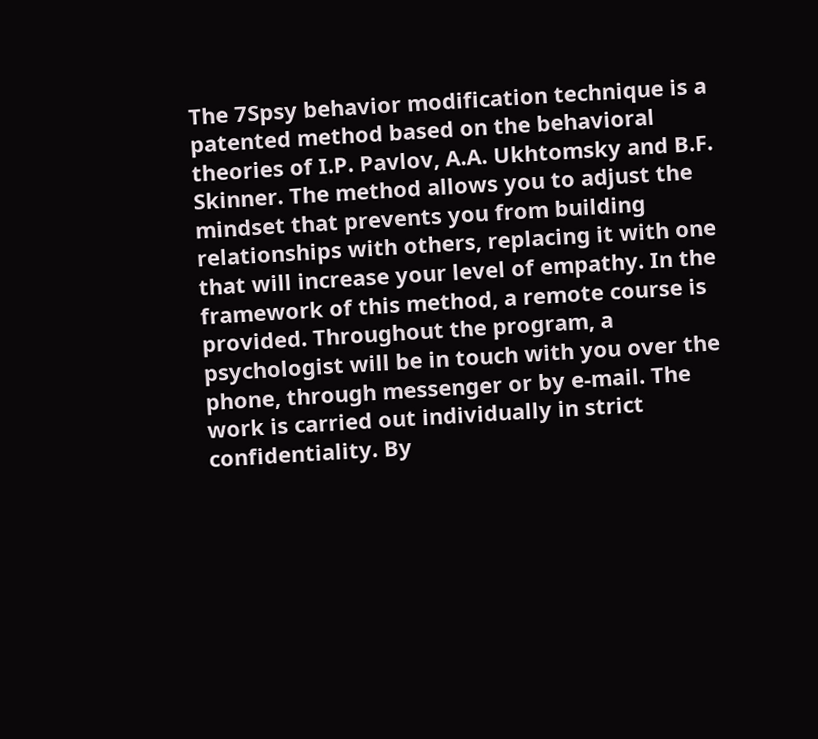The 7Spsy behavior modification technique is a patented method based on the behavioral theories of I.P. Pavlov, A.A. Ukhtomsky and B.F. Skinner. The method allows you to adjust the mindset that prevents you from building relationships with others, replacing it with one that will increase your level of empathy. In the framework of this method, a remote course is provided. Throughout the program, a psychologist will be in touch with you over the phone, through messenger or by e-mail. The work is carried out individually in strict confidentiality. By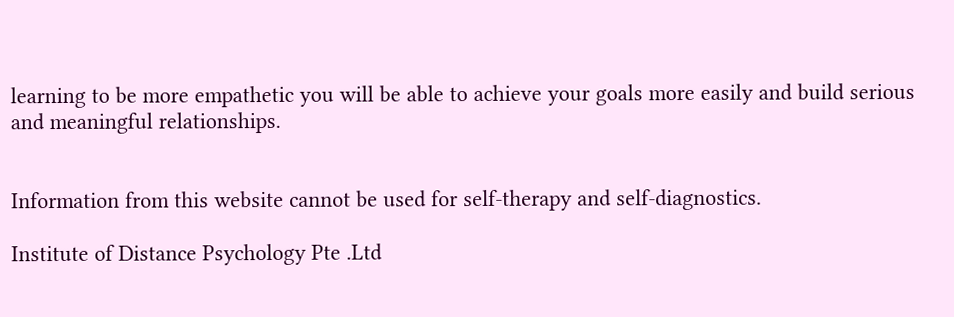learning to be more empathetic you will be able to achieve your goals more easily and build serious and meaningful relationships.


Information from this website cannot be used for self-therapy and self-diagnostics.

Institute of Distance Psychology Pte .Ltd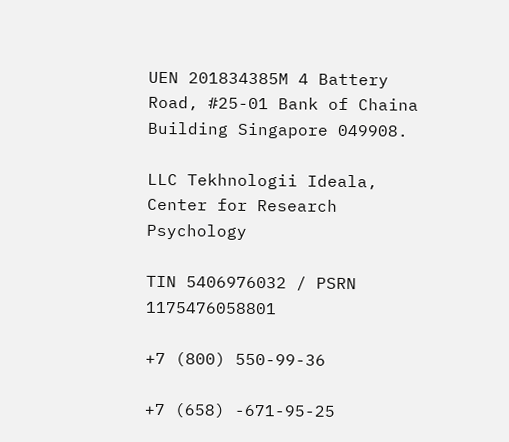UEN 201834385M 4 Battery Road, #25-01 Bank of Chaina Building Singapore 049908.

LLC Tekhnologii Ideala, Center for Research Psychology

TIN 5406976032 / PSRN 1175476058801

+7 (800) 550-99-36

+7 (658) -671-95-25